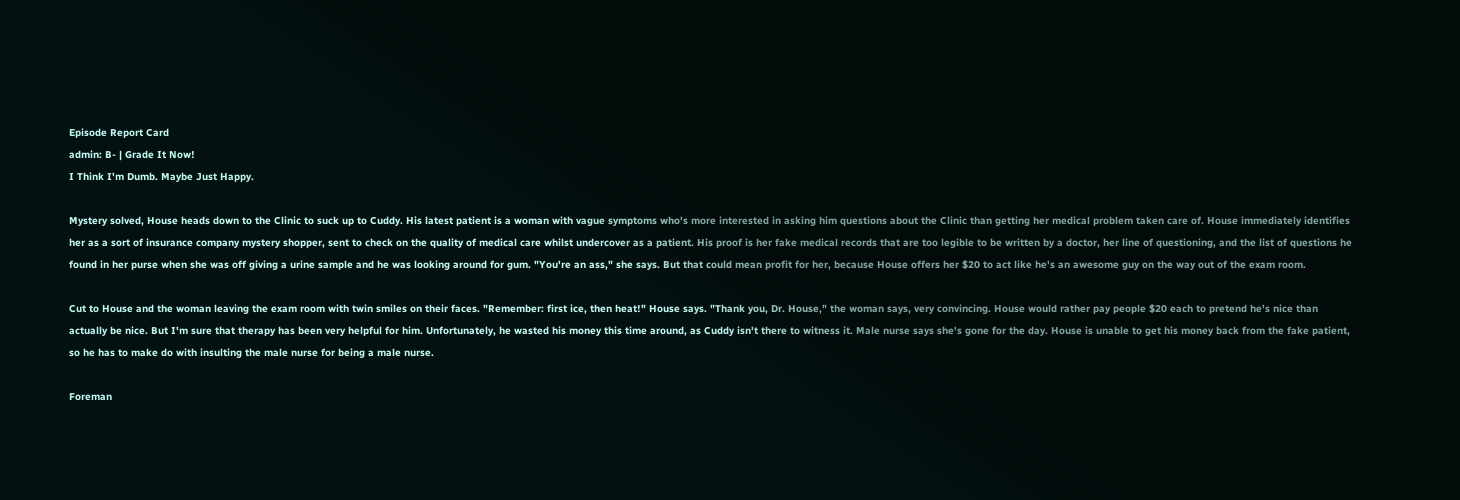Episode Report Card
admin: B- | Grade It Now!
I Think I'm Dumb. Maybe Just Happy.

Mystery solved, House heads down to the Clinic to suck up to Cuddy. His latest patient is a woman with vague symptoms who's more interested in asking him questions about the Clinic than getting her medical problem taken care of. House immediately identifies her as a sort of insurance company mystery shopper, sent to check on the quality of medical care whilst undercover as a patient. His proof is her fake medical records that are too legible to be written by a doctor, her line of questioning, and the list of questions he found in her purse when she was off giving a urine sample and he was looking around for gum. "You're an ass," she says. But that could mean profit for her, because House offers her $20 to act like he's an awesome guy on the way out of the exam room.

Cut to House and the woman leaving the exam room with twin smiles on their faces. "Remember: first ice, then heat!" House says. "Thank you, Dr. House," the woman says, very convincing. House would rather pay people $20 each to pretend he's nice than actually be nice. But I'm sure that therapy has been very helpful for him. Unfortunately, he wasted his money this time around, as Cuddy isn't there to witness it. Male nurse says she's gone for the day. House is unable to get his money back from the fake patient, so he has to make do with insulting the male nurse for being a male nurse.

Foreman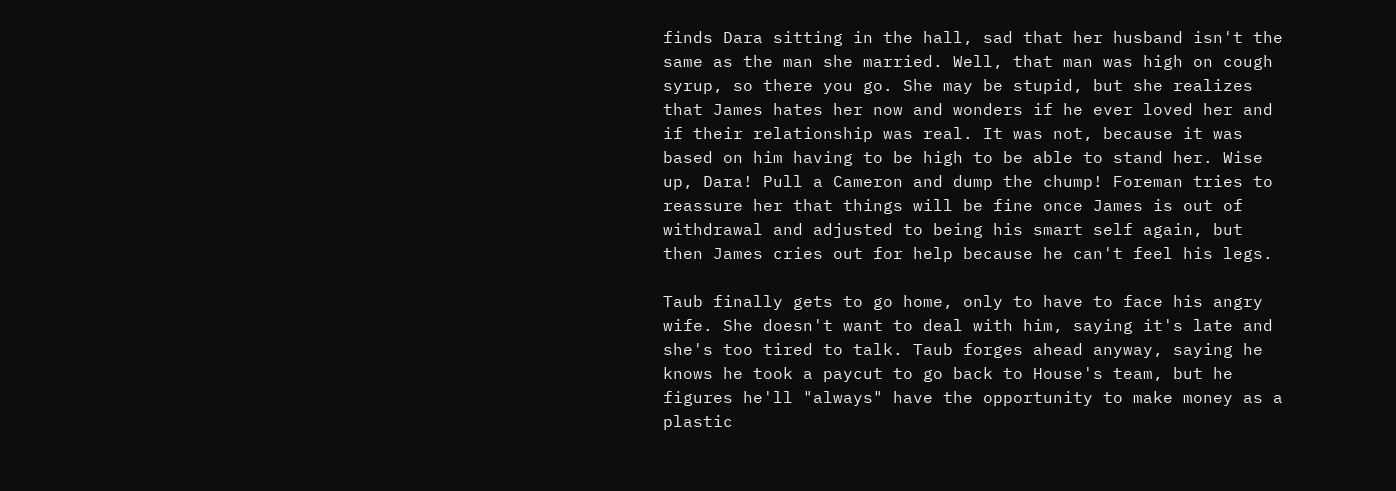finds Dara sitting in the hall, sad that her husband isn't the same as the man she married. Well, that man was high on cough syrup, so there you go. She may be stupid, but she realizes that James hates her now and wonders if he ever loved her and if their relationship was real. It was not, because it was based on him having to be high to be able to stand her. Wise up, Dara! Pull a Cameron and dump the chump! Foreman tries to reassure her that things will be fine once James is out of withdrawal and adjusted to being his smart self again, but then James cries out for help because he can't feel his legs.

Taub finally gets to go home, only to have to face his angry wife. She doesn't want to deal with him, saying it's late and she's too tired to talk. Taub forges ahead anyway, saying he knows he took a paycut to go back to House's team, but he figures he'll "always" have the opportunity to make money as a plastic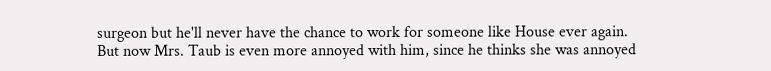surgeon but he'll never have the chance to work for someone like House ever again. But now Mrs. Taub is even more annoyed with him, since he thinks she was annoyed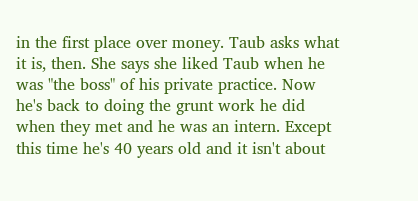in the first place over money. Taub asks what it is, then. She says she liked Taub when he was "the boss" of his private practice. Now he's back to doing the grunt work he did when they met and he was an intern. Except this time he's 40 years old and it isn't about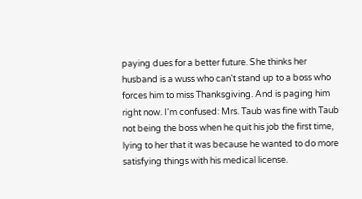paying dues for a better future. She thinks her husband is a wuss who can't stand up to a boss who forces him to miss Thanksgiving. And is paging him right now. I'm confused: Mrs. Taub was fine with Taub not being the boss when he quit his job the first time, lying to her that it was because he wanted to do more satisfying things with his medical license.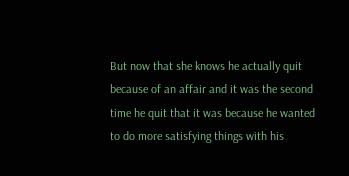But now that she knows he actually quit because of an affair and it was the second time he quit that it was because he wanted to do more satisfying things with his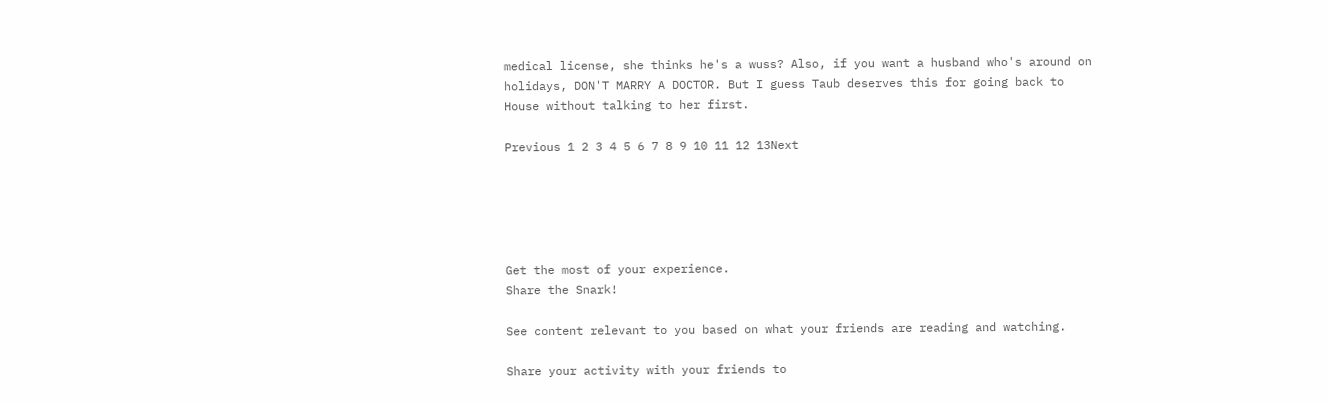medical license, she thinks he's a wuss? Also, if you want a husband who's around on holidays, DON'T MARRY A DOCTOR. But I guess Taub deserves this for going back to House without talking to her first.

Previous 1 2 3 4 5 6 7 8 9 10 11 12 13Next





Get the most of your experience.
Share the Snark!

See content relevant to you based on what your friends are reading and watching.

Share your activity with your friends to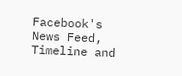Facebook's News Feed, Timeline and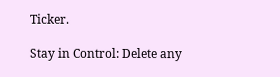Ticker.

Stay in Control: Delete any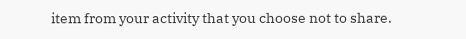item from your activity that you choose not to share.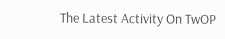The Latest Activity On TwOP